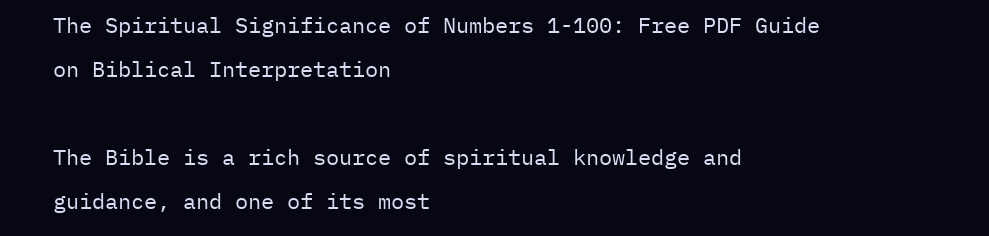The Spiritual Significance of Numbers 1-100: Free PDF Guide on Biblical Interpretation

The Bible is a rich source of spiritual knowledge and guidance, and one of its most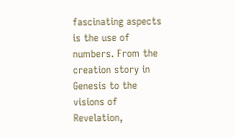fascinating aspects is the use of numbers. From the creation story in Genesis to the visions of Revelation,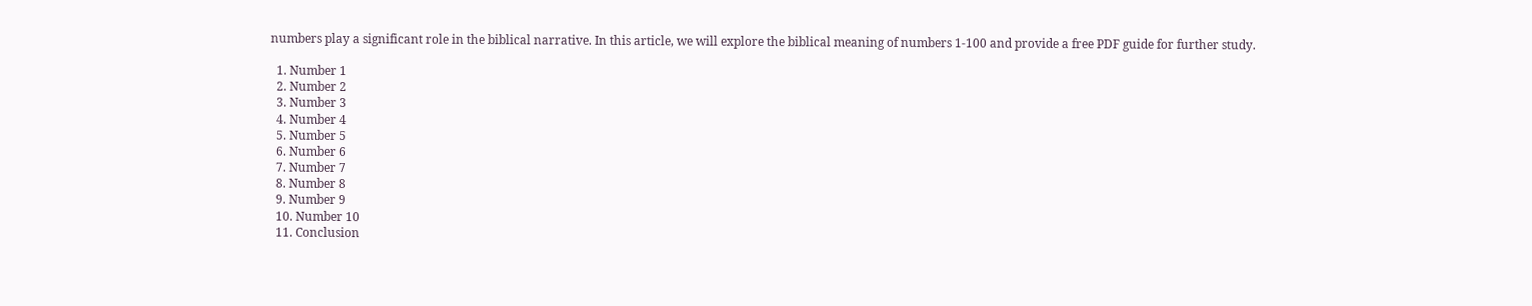numbers play a significant role in the biblical narrative. In this article, we will explore the biblical meaning of numbers 1-100 and provide a free PDF guide for further study.

  1. Number 1
  2. Number 2
  3. Number 3
  4. Number 4
  5. Number 5
  6. Number 6
  7. Number 7
  8. Number 8
  9. Number 9
  10. Number 10
  11. Conclusion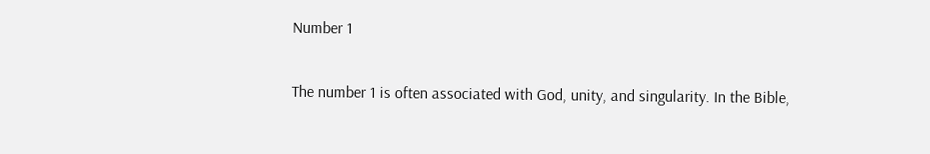Number 1

The number 1 is often associated with God, unity, and singularity. In the Bible,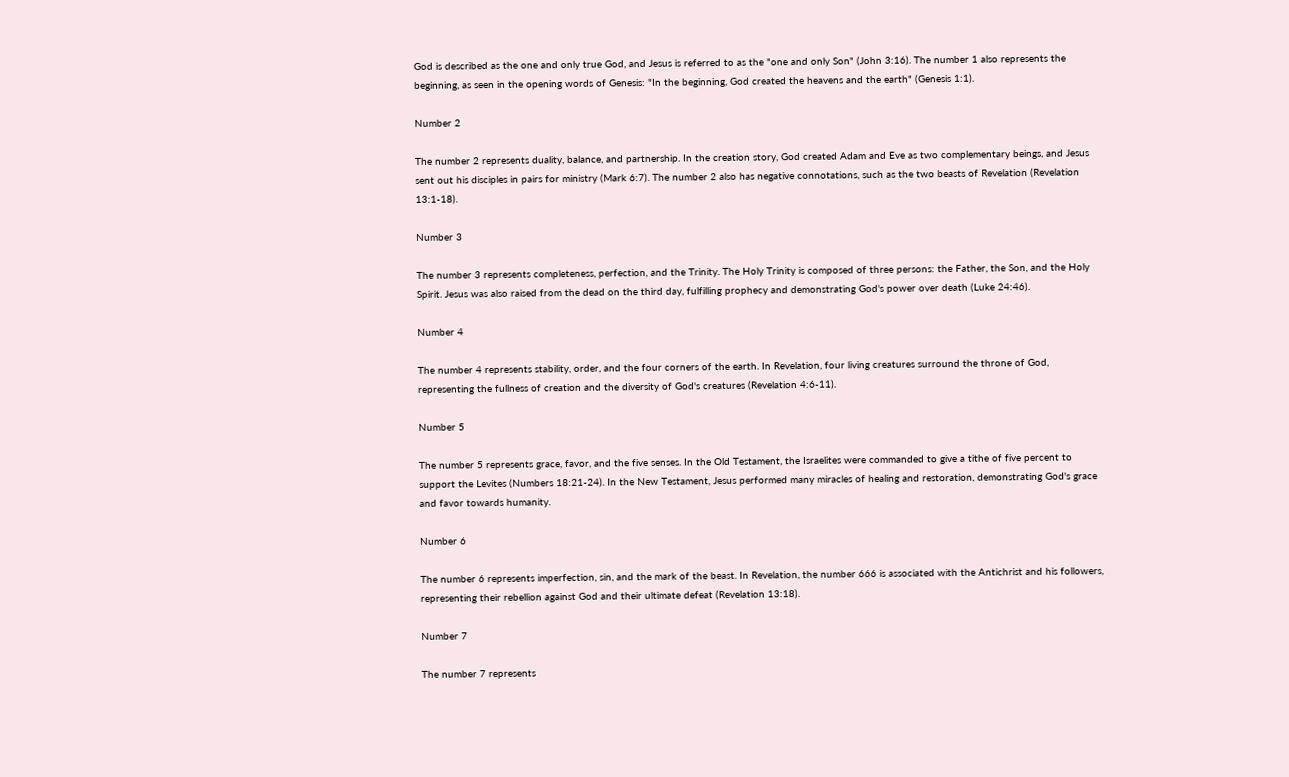God is described as the one and only true God, and Jesus is referred to as the "one and only Son" (John 3:16). The number 1 also represents the beginning, as seen in the opening words of Genesis: "In the beginning, God created the heavens and the earth" (Genesis 1:1).

Number 2

The number 2 represents duality, balance, and partnership. In the creation story, God created Adam and Eve as two complementary beings, and Jesus sent out his disciples in pairs for ministry (Mark 6:7). The number 2 also has negative connotations, such as the two beasts of Revelation (Revelation 13:1-18).

Number 3

The number 3 represents completeness, perfection, and the Trinity. The Holy Trinity is composed of three persons: the Father, the Son, and the Holy Spirit. Jesus was also raised from the dead on the third day, fulfilling prophecy and demonstrating God's power over death (Luke 24:46).

Number 4

The number 4 represents stability, order, and the four corners of the earth. In Revelation, four living creatures surround the throne of God, representing the fullness of creation and the diversity of God's creatures (Revelation 4:6-11).

Number 5

The number 5 represents grace, favor, and the five senses. In the Old Testament, the Israelites were commanded to give a tithe of five percent to support the Levites (Numbers 18:21-24). In the New Testament, Jesus performed many miracles of healing and restoration, demonstrating God's grace and favor towards humanity.

Number 6

The number 6 represents imperfection, sin, and the mark of the beast. In Revelation, the number 666 is associated with the Antichrist and his followers, representing their rebellion against God and their ultimate defeat (Revelation 13:18).

Number 7

The number 7 represents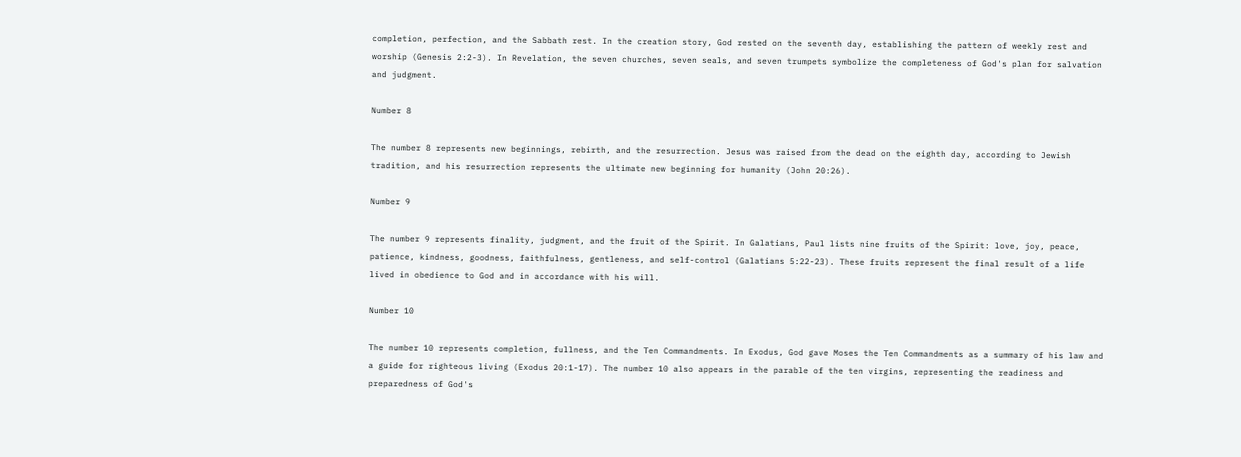completion, perfection, and the Sabbath rest. In the creation story, God rested on the seventh day, establishing the pattern of weekly rest and worship (Genesis 2:2-3). In Revelation, the seven churches, seven seals, and seven trumpets symbolize the completeness of God's plan for salvation and judgment.

Number 8

The number 8 represents new beginnings, rebirth, and the resurrection. Jesus was raised from the dead on the eighth day, according to Jewish tradition, and his resurrection represents the ultimate new beginning for humanity (John 20:26).

Number 9

The number 9 represents finality, judgment, and the fruit of the Spirit. In Galatians, Paul lists nine fruits of the Spirit: love, joy, peace, patience, kindness, goodness, faithfulness, gentleness, and self-control (Galatians 5:22-23). These fruits represent the final result of a life lived in obedience to God and in accordance with his will.

Number 10

The number 10 represents completion, fullness, and the Ten Commandments. In Exodus, God gave Moses the Ten Commandments as a summary of his law and a guide for righteous living (Exodus 20:1-17). The number 10 also appears in the parable of the ten virgins, representing the readiness and preparedness of God's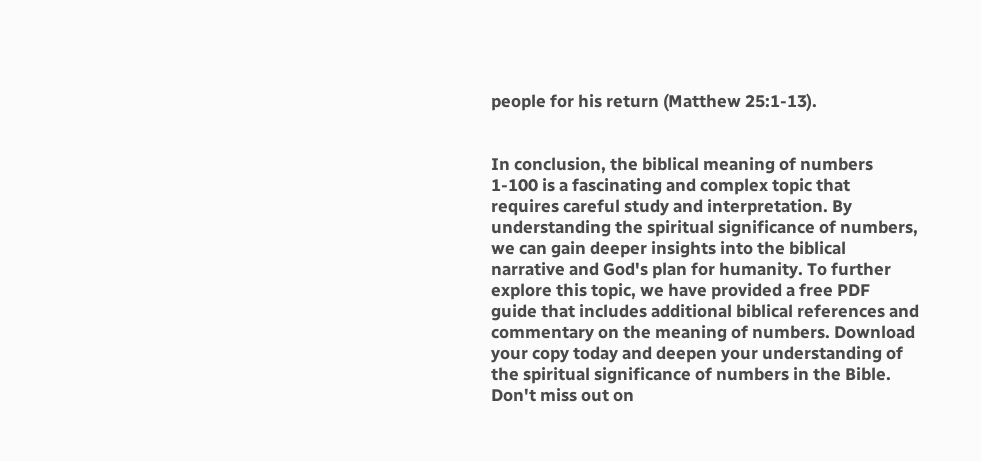people for his return (Matthew 25:1-13).


In conclusion, the biblical meaning of numbers 1-100 is a fascinating and complex topic that requires careful study and interpretation. By understanding the spiritual significance of numbers, we can gain deeper insights into the biblical narrative and God's plan for humanity. To further explore this topic, we have provided a free PDF guide that includes additional biblical references and commentary on the meaning of numbers. Download your copy today and deepen your understanding of the spiritual significance of numbers in the Bible. Don't miss out on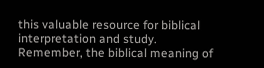this valuable resource for biblical interpretation and study. Remember, the biblical meaning of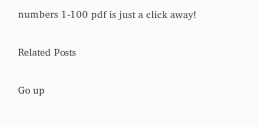numbers 1-100 pdf is just a click away!

Related Posts

Go up